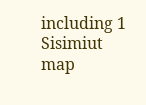including 1 Sisimiut map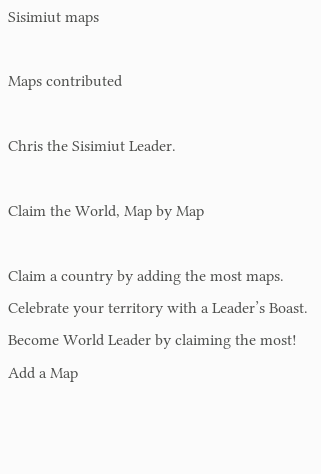Sisimiut maps

Maps contributed

Chris the Sisimiut Leader.

Claim the World, Map by Map

Claim a country by adding the most maps.
Celebrate your territory with a Leader’s Boast.
Become World Leader by claiming the most!
Add a Map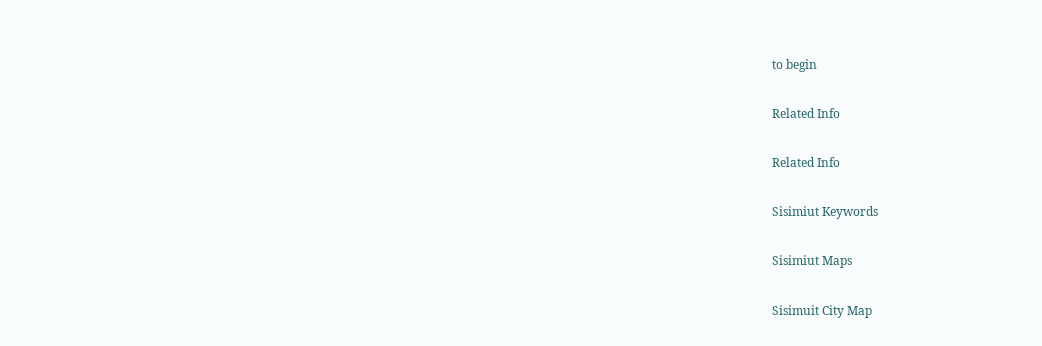to begin

Related Info

Related Info

Sisimiut Keywords

Sisimiut Maps

Sisimuit City Map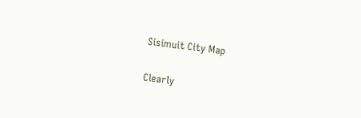Sisimuit City Map

Clearly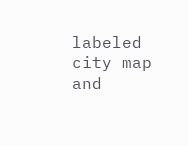labeled city map and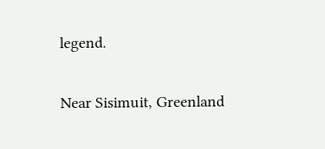legend.

Near Sisimuit, Greenland